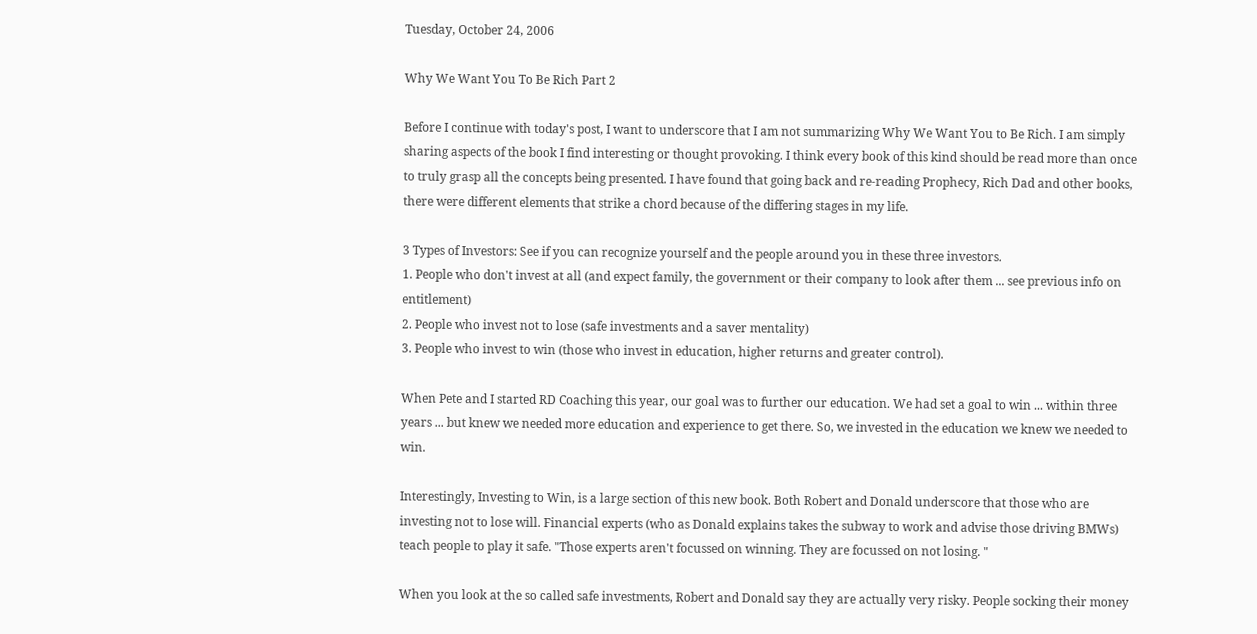Tuesday, October 24, 2006

Why We Want You To Be Rich Part 2

Before I continue with today's post, I want to underscore that I am not summarizing Why We Want You to Be Rich. I am simply sharing aspects of the book I find interesting or thought provoking. I think every book of this kind should be read more than once to truly grasp all the concepts being presented. I have found that going back and re-reading Prophecy, Rich Dad and other books, there were different elements that strike a chord because of the differing stages in my life.

3 Types of Investors: See if you can recognize yourself and the people around you in these three investors.
1. People who don't invest at all (and expect family, the government or their company to look after them ... see previous info on entitlement)
2. People who invest not to lose (safe investments and a saver mentality)
3. People who invest to win (those who invest in education, higher returns and greater control).

When Pete and I started RD Coaching this year, our goal was to further our education. We had set a goal to win ... within three years ... but knew we needed more education and experience to get there. So, we invested in the education we knew we needed to win.

Interestingly, Investing to Win, is a large section of this new book. Both Robert and Donald underscore that those who are investing not to lose will. Financial experts (who as Donald explains takes the subway to work and advise those driving BMWs) teach people to play it safe. "Those experts aren't focussed on winning. They are focussed on not losing. "

When you look at the so called safe investments, Robert and Donald say they are actually very risky. People socking their money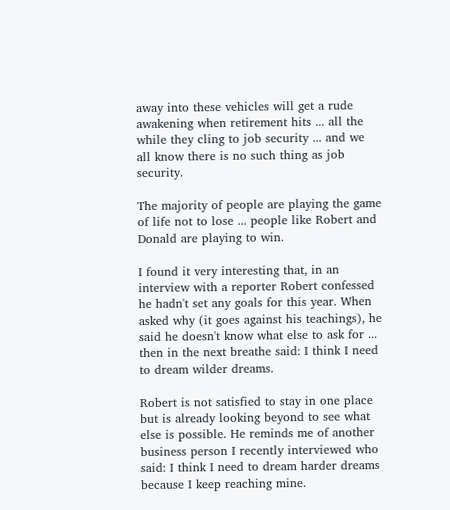away into these vehicles will get a rude awakening when retirement hits ... all the while they cling to job security ... and we all know there is no such thing as job security.

The majority of people are playing the game of life not to lose ... people like Robert and Donald are playing to win.

I found it very interesting that, in an interview with a reporter Robert confessed he hadn't set any goals for this year. When asked why (it goes against his teachings), he said he doesn't know what else to ask for ... then in the next breathe said: I think I need to dream wilder dreams.

Robert is not satisfied to stay in one place but is already looking beyond to see what else is possible. He reminds me of another business person I recently interviewed who said: I think I need to dream harder dreams because I keep reaching mine.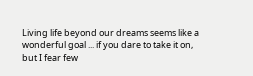Living life beyond our dreams seems like a wonderful goal ... if you dare to take it on, but I fear few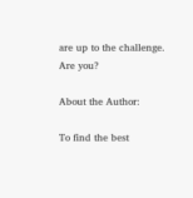are up to the challenge. Are you?

About the Author:

To find the best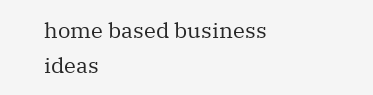home based business ideas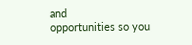and
opportunities so you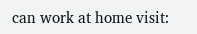can work at home visit: